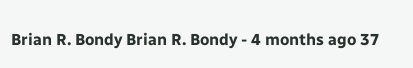Brian R. Bondy Brian R. Bondy - 4 months ago 37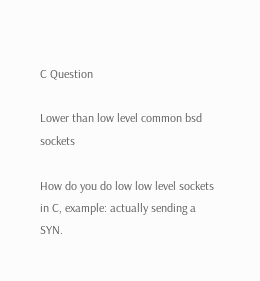C Question

Lower than low level common bsd sockets

How do you do low low level sockets in C, example: actually sending a SYN.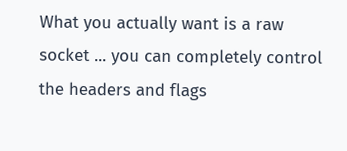What you actually want is a raw socket ... you can completely control the headers and flags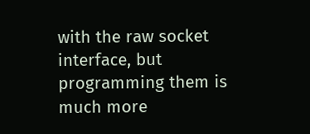with the raw socket interface, but programming them is much more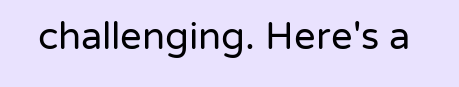challenging. Here's a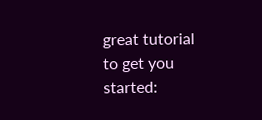great tutorial to get you started: